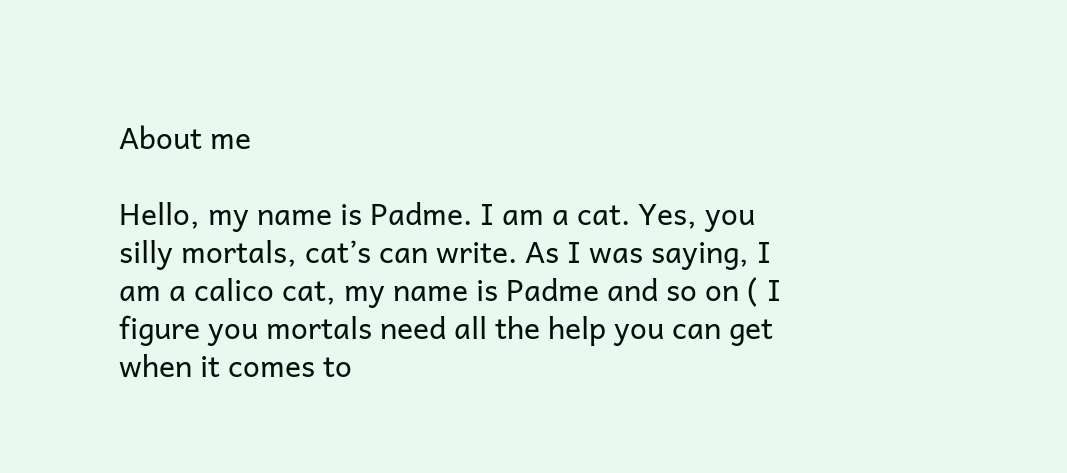About me

Hello, my name is Padme. I am a cat. Yes, you silly mortals, cat’s can write. As I was saying, I am a calico cat, my name is Padme and so on ( I figure you mortals need all the help you can get when it comes to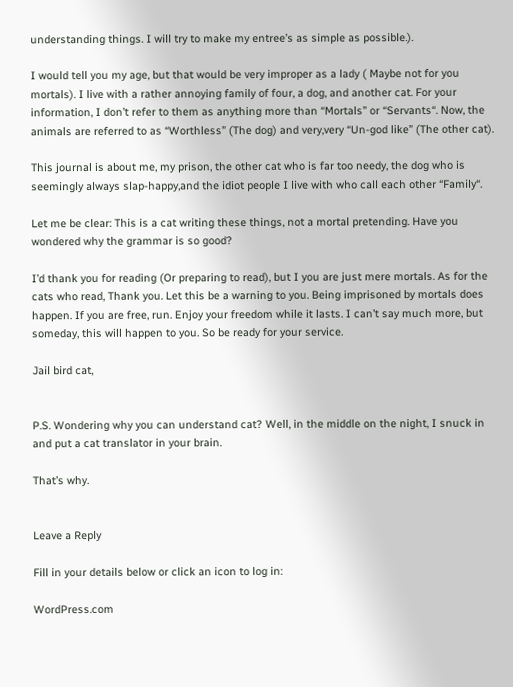understanding things. I will try to make my entree’s as simple as possible.).

I would tell you my age, but that would be very improper as a lady ( Maybe not for you mortals). I live with a rather annoying family of four, a dog, and another cat. For your information, I don’t refer to them as anything more than “Mortals” or “Servants“. Now, the animals are referred to as “Worthless” (The dog) and very,very “Un-god like” (The other cat).

This journal is about me, my prison, the other cat who is far too needy, the dog who is seemingly always slap-happy,and the idiot people I live with who call each other “Family“.

Let me be clear: This is a cat writing these things, not a mortal pretending. Have you wondered why the grammar is so good?

I’d thank you for reading (Or preparing to read), but I you are just mere mortals. As for the cats who read, Thank you. Let this be a warning to you. Being imprisoned by mortals does happen. If you are free, run. Enjoy your freedom while it lasts. I can’t say much more, but someday, this will happen to you. So be ready for your service.

Jail bird cat,


P.S. Wondering why you can understand cat? Well, in the middle on the night, I snuck in and put a cat translator in your brain.

That’s why.


Leave a Reply

Fill in your details below or click an icon to log in:

WordPress.com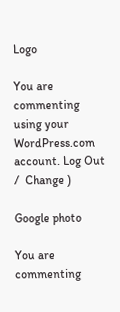Logo

You are commenting using your WordPress.com account. Log Out /  Change )

Google photo

You are commenting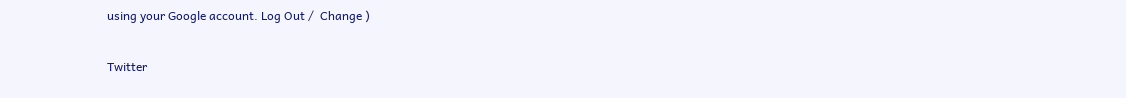using your Google account. Log Out /  Change )

Twitter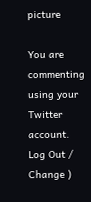picture

You are commenting using your Twitter account. Log Out /  Change )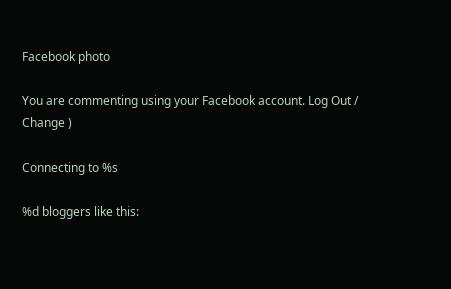Facebook photo

You are commenting using your Facebook account. Log Out /  Change )

Connecting to %s

%d bloggers like this: